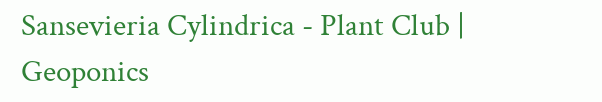Sansevieria Cylindrica - Plant Club | Geoponics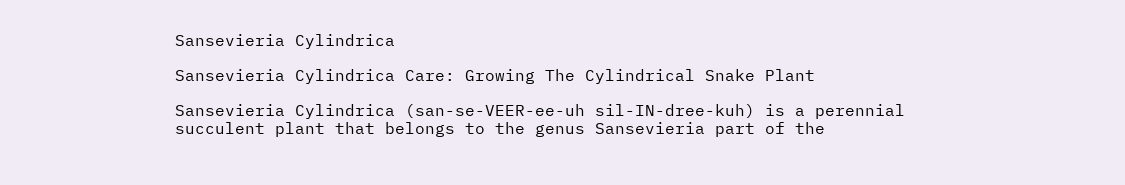Sansevieria Cylindrica

Sansevieria Cylindrica Care: Growing The Cylindrical Snake Plant

Sansevieria Cylindrica (san-se-VEER-ee-uh sil-IN-dree-kuh) is a perennial succulent plant that belongs to the genus Sansevieria part of the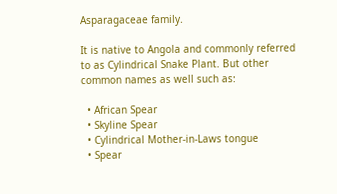Asparagaceae family.

It is native to Angola and commonly referred to as Cylindrical Snake Plant. But other common names as well such as:

  • African Spear
  • Skyline Spear
  • Cylindrical Mother-in-Laws tongue
  • Spear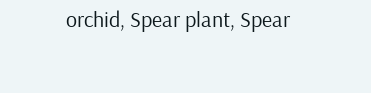orchid, Spear plant, Spear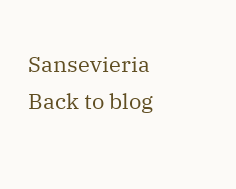Sansevieria
Back to blog